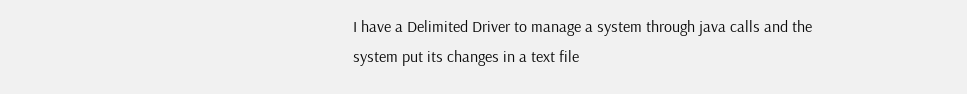I have a Delimited Driver to manage a system through java calls and the
system put its changes in a text file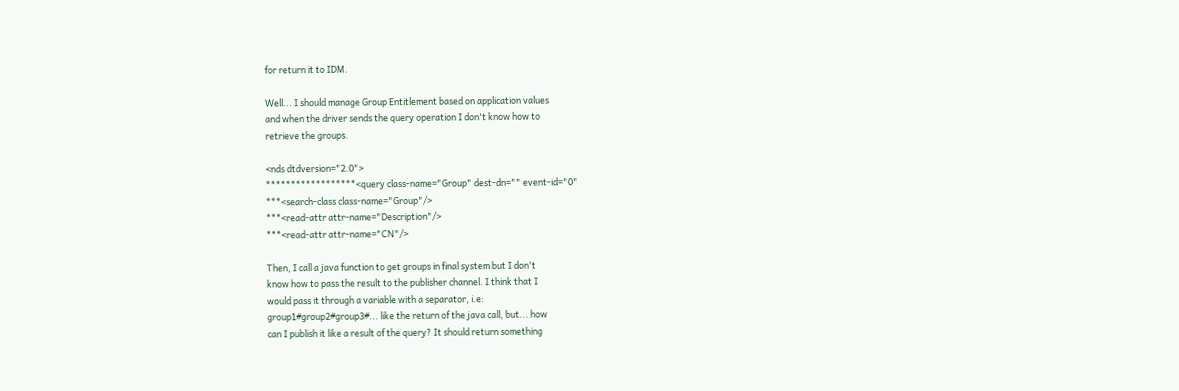for return it to IDM.

Well... I should manage Group Entitlement based on application values
and when the driver sends the query operation I don't know how to
retrieve the groups.

<nds dtdversion="2.0">
******************<query class-name="Group" dest-dn="" event-id="0"
***<search-class class-name="Group"/>
***<read-attr attr-name="Description"/>
***<read-attr attr-name="CN"/>

Then, I call a java function to get groups in final system but I don't
know how to pass the result to the publisher channel. I think that I
would pass it through a variable with a separator, i.e:
group1#group2#group3#... like the return of the java call, but... how
can I publish it like a result of the query? It should return something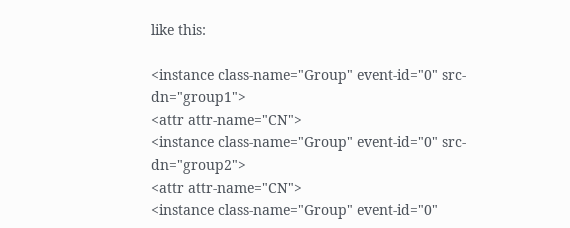like this:

<instance class-name="Group" event-id="0" src-dn="group1">
<attr attr-name="CN">
<instance class-name="Group" event-id="0" src-dn="group2">
<attr attr-name="CN">
<instance class-name="Group" event-id="0"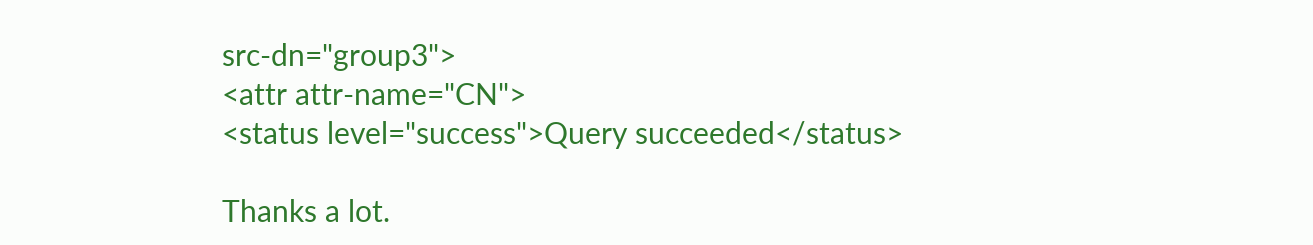src-dn="group3">
<attr attr-name="CN">
<status level="success">Query succeeded</status>

Thanks a lot.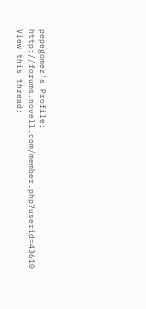pepegomez's Profile: http://forums.novell.com/member.php?userid=43610
View this thread: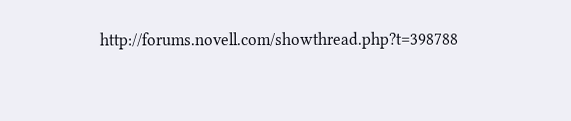http://forums.novell.com/showthread.php?t=398788